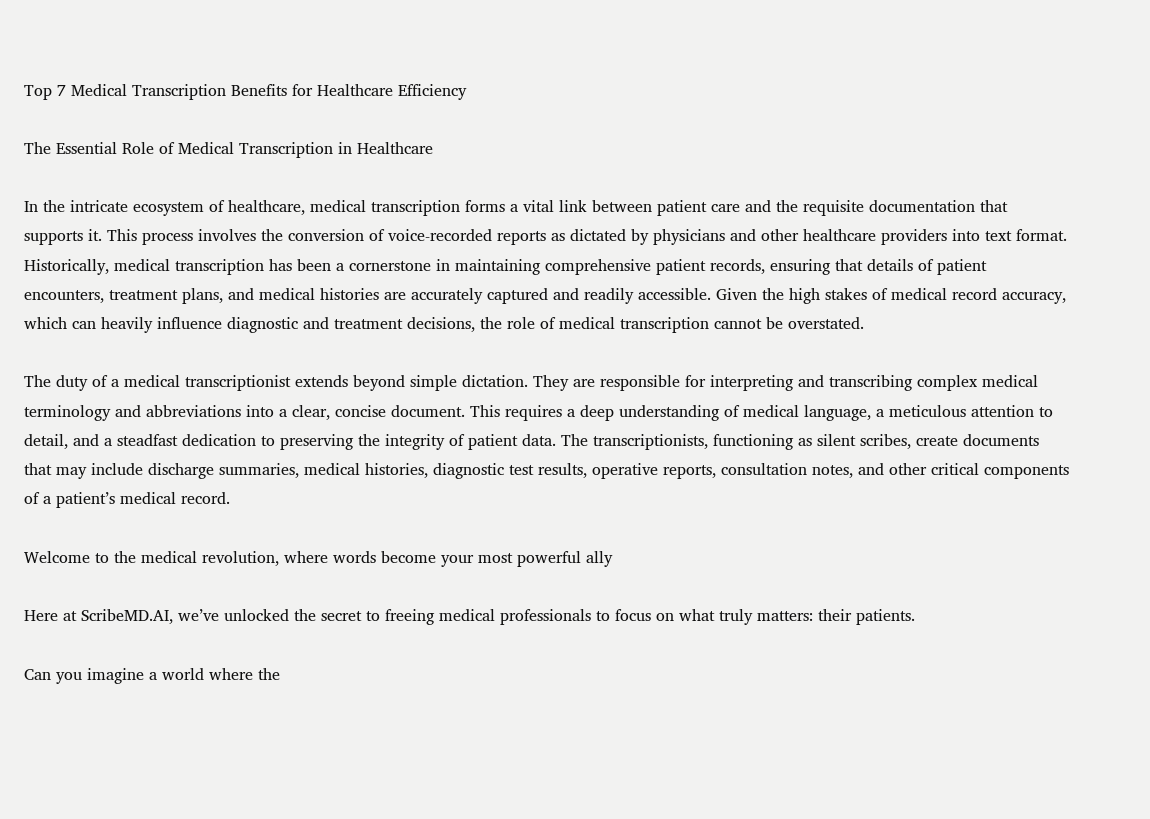Top 7 Medical Transcription Benefits for Healthcare Efficiency

The Essential Role of Medical Transcription in Healthcare

In the intricate ecosystem of healthcare, medical transcription forms a vital link between patient care and the requisite documentation that supports it. This process involves the conversion of voice-recorded reports as dictated by physicians and other healthcare providers into text format. Historically, medical transcription has been a cornerstone in maintaining comprehensive patient records, ensuring that details of patient encounters, treatment plans, and medical histories are accurately captured and readily accessible. Given the high stakes of medical record accuracy, which can heavily influence diagnostic and treatment decisions, the role of medical transcription cannot be overstated.

The duty of a medical transcriptionist extends beyond simple dictation. They are responsible for interpreting and transcribing complex medical terminology and abbreviations into a clear, concise document. This requires a deep understanding of medical language, a meticulous attention to detail, and a steadfast dedication to preserving the integrity of patient data. The transcriptionists, functioning as silent scribes, create documents that may include discharge summaries, medical histories, diagnostic test results, operative reports, consultation notes, and other critical components of a patient’s medical record.

Welcome to the medical revolution, where words become your most powerful ally

Here at ScribeMD.AI, we’ve unlocked the secret to freeing medical professionals to focus on what truly matters: their patients.

Can you imagine a world where the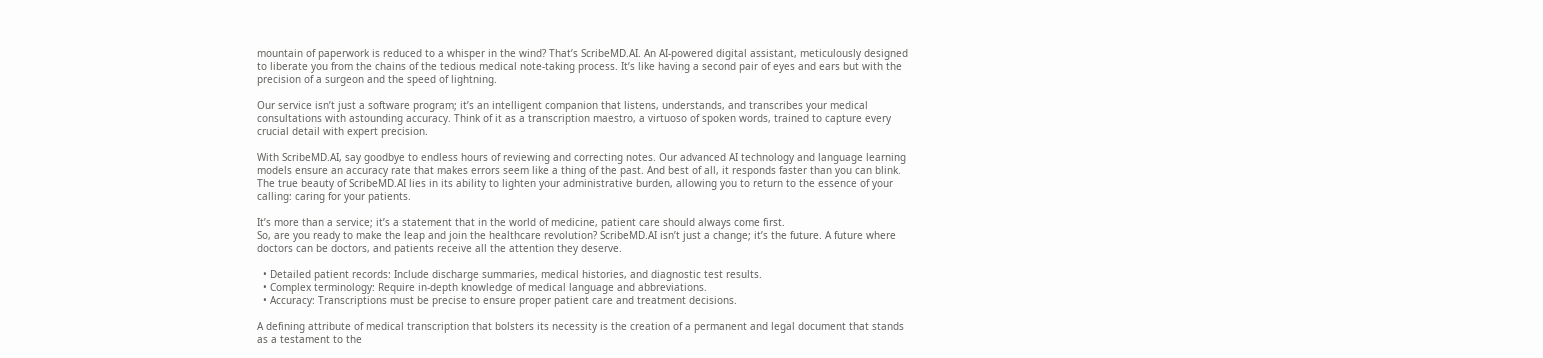mountain of paperwork is reduced to a whisper in the wind? That’s ScribeMD.AI. An AI-powered digital assistant, meticulously designed to liberate you from the chains of the tedious medical note-taking process. It’s like having a second pair of eyes and ears but with the precision of a surgeon and the speed of lightning.

Our service isn’t just a software program; it’s an intelligent companion that listens, understands, and transcribes your medical consultations with astounding accuracy. Think of it as a transcription maestro, a virtuoso of spoken words, trained to capture every crucial detail with expert precision.

With ScribeMD.AI, say goodbye to endless hours of reviewing and correcting notes. Our advanced AI technology and language learning models ensure an accuracy rate that makes errors seem like a thing of the past. And best of all, it responds faster than you can blink.
The true beauty of ScribeMD.AI lies in its ability to lighten your administrative burden, allowing you to return to the essence of your calling: caring for your patients.

It’s more than a service; it’s a statement that in the world of medicine, patient care should always come first.
So, are you ready to make the leap and join the healthcare revolution? ScribeMD.AI isn’t just a change; it’s the future. A future where doctors can be doctors, and patients receive all the attention they deserve.

  • Detailed patient records: Include discharge summaries, medical histories, and diagnostic test results.
  • Complex terminology: Require in-depth knowledge of medical language and abbreviations.
  • Accuracy: Transcriptions must be precise to ensure proper patient care and treatment decisions.

A defining attribute of medical transcription that bolsters its necessity is the creation of a permanent and legal document that stands as a testament to the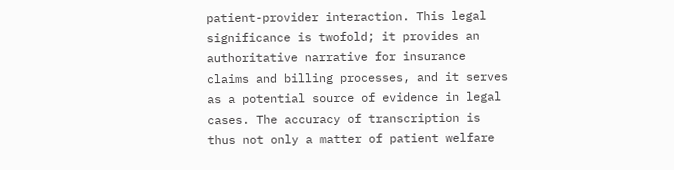patient-provider interaction. This legal significance is twofold; it provides an authoritative narrative for insurance claims and billing processes, and it serves as a potential source of evidence in legal cases. The accuracy of transcription is thus not only a matter of patient welfare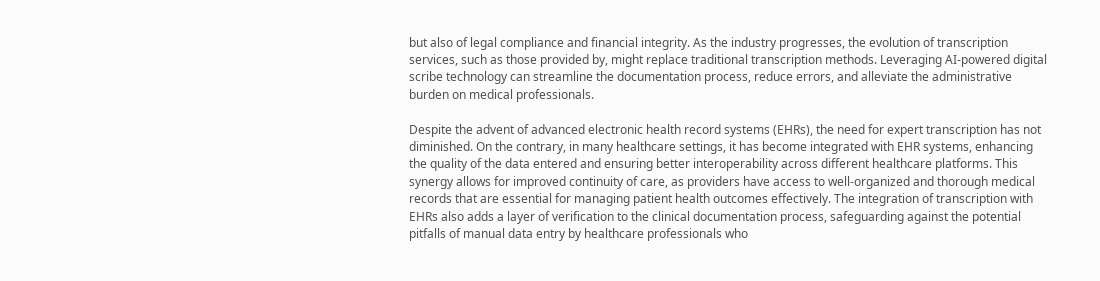but also of legal compliance and financial integrity. As the industry progresses, the evolution of transcription services, such as those provided by, might replace traditional transcription methods. Leveraging AI-powered digital scribe technology can streamline the documentation process, reduce errors, and alleviate the administrative burden on medical professionals.

Despite the advent of advanced electronic health record systems (EHRs), the need for expert transcription has not diminished. On the contrary, in many healthcare settings, it has become integrated with EHR systems, enhancing the quality of the data entered and ensuring better interoperability across different healthcare platforms. This synergy allows for improved continuity of care, as providers have access to well-organized and thorough medical records that are essential for managing patient health outcomes effectively. The integration of transcription with EHRs also adds a layer of verification to the clinical documentation process, safeguarding against the potential pitfalls of manual data entry by healthcare professionals who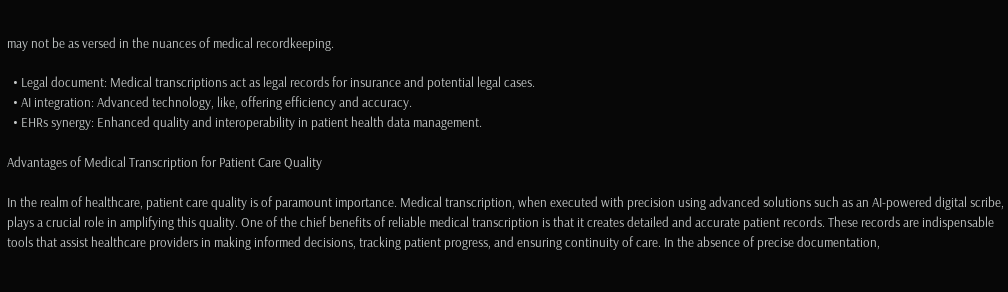may not be as versed in the nuances of medical recordkeeping.

  • Legal document: Medical transcriptions act as legal records for insurance and potential legal cases.
  • AI integration: Advanced technology, like, offering efficiency and accuracy.
  • EHRs synergy: Enhanced quality and interoperability in patient health data management.

Advantages of Medical Transcription for Patient Care Quality

In the realm of healthcare, patient care quality is of paramount importance. Medical transcription, when executed with precision using advanced solutions such as an AI-powered digital scribe, plays a crucial role in amplifying this quality. One of the chief benefits of reliable medical transcription is that it creates detailed and accurate patient records. These records are indispensable tools that assist healthcare providers in making informed decisions, tracking patient progress, and ensuring continuity of care. In the absence of precise documentation,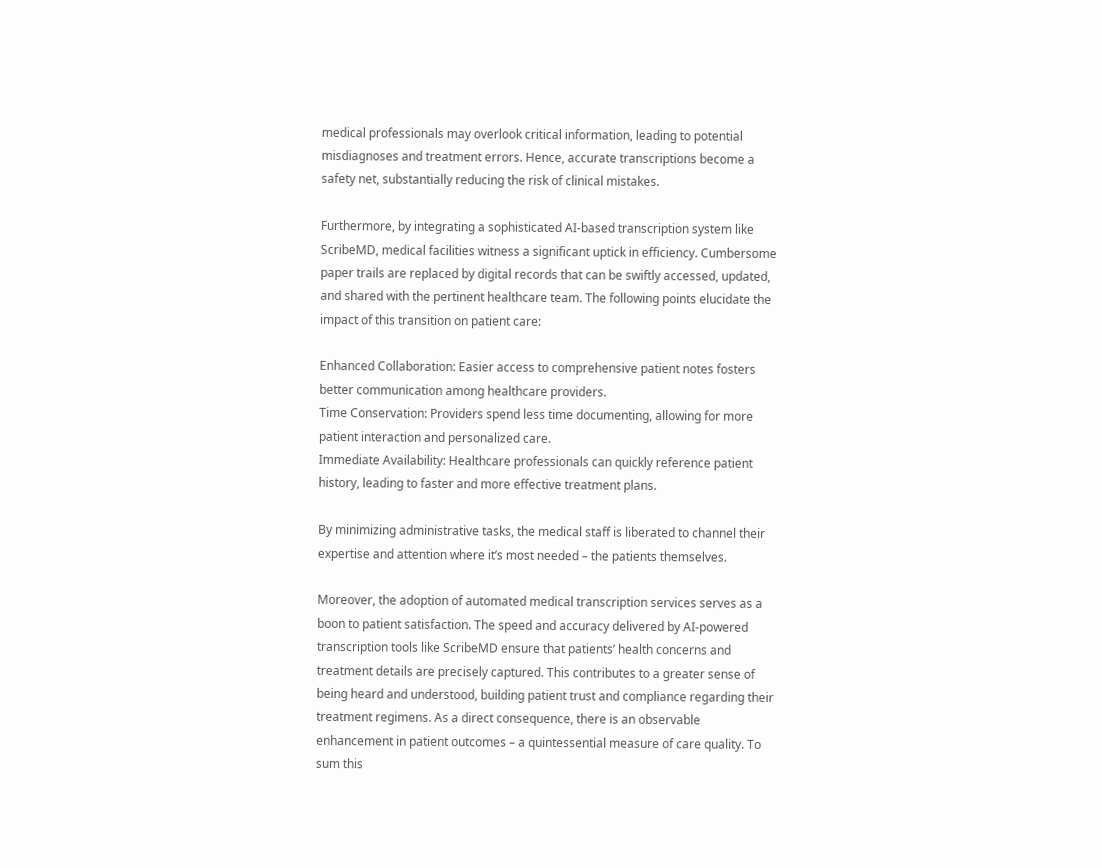medical professionals may overlook critical information, leading to potential misdiagnoses and treatment errors. Hence, accurate transcriptions become a safety net, substantially reducing the risk of clinical mistakes.

Furthermore, by integrating a sophisticated AI-based transcription system like ScribeMD, medical facilities witness a significant uptick in efficiency. Cumbersome paper trails are replaced by digital records that can be swiftly accessed, updated, and shared with the pertinent healthcare team. The following points elucidate the impact of this transition on patient care:

Enhanced Collaboration: Easier access to comprehensive patient notes fosters better communication among healthcare providers.
Time Conservation: Providers spend less time documenting, allowing for more patient interaction and personalized care.
Immediate Availability: Healthcare professionals can quickly reference patient history, leading to faster and more effective treatment plans.

By minimizing administrative tasks, the medical staff is liberated to channel their expertise and attention where it’s most needed – the patients themselves.

Moreover, the adoption of automated medical transcription services serves as a boon to patient satisfaction. The speed and accuracy delivered by AI-powered transcription tools like ScribeMD ensure that patients’ health concerns and treatment details are precisely captured. This contributes to a greater sense of being heard and understood, building patient trust and compliance regarding their treatment regimens. As a direct consequence, there is an observable enhancement in patient outcomes – a quintessential measure of care quality. To sum this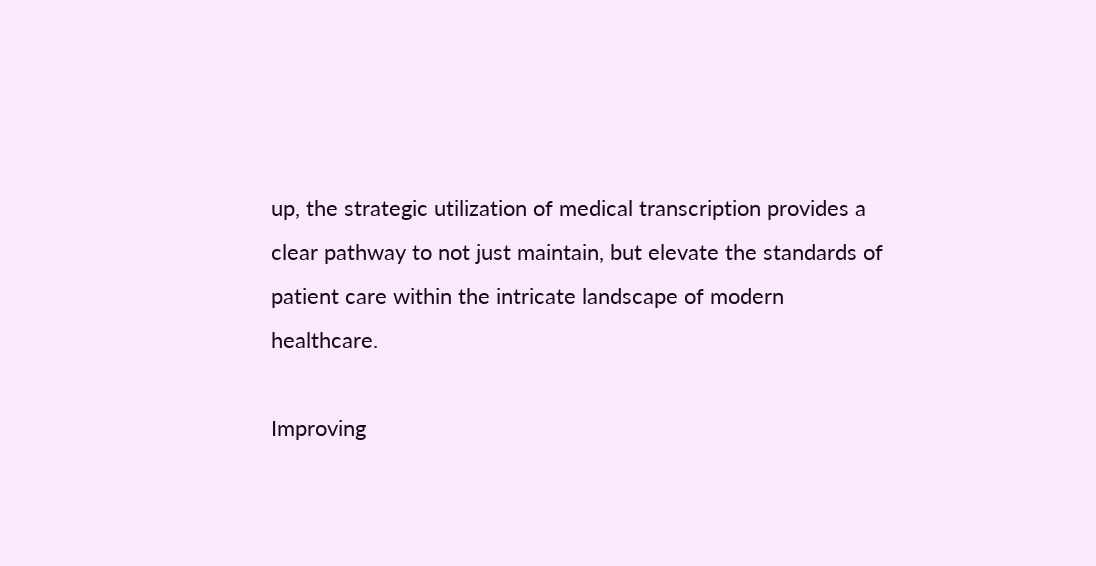up, the strategic utilization of medical transcription provides a clear pathway to not just maintain, but elevate the standards of patient care within the intricate landscape of modern healthcare.

Improving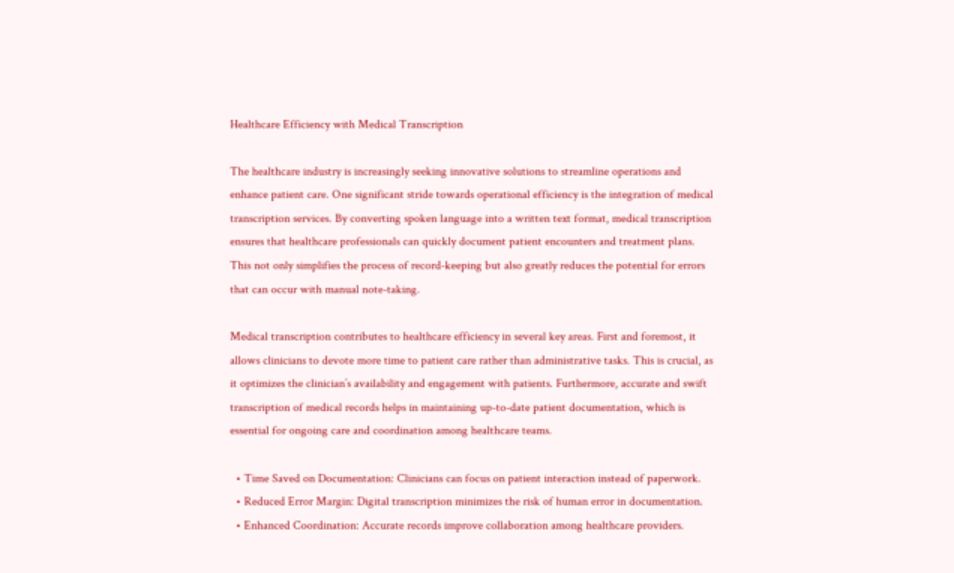Healthcare Efficiency with Medical Transcription

The healthcare industry is increasingly seeking innovative solutions to streamline operations and enhance patient care. One significant stride towards operational efficiency is the integration of medical transcription services. By converting spoken language into a written text format, medical transcription ensures that healthcare professionals can quickly document patient encounters and treatment plans. This not only simplifies the process of record-keeping but also greatly reduces the potential for errors that can occur with manual note-taking.

Medical transcription contributes to healthcare efficiency in several key areas. First and foremost, it allows clinicians to devote more time to patient care rather than administrative tasks. This is crucial, as it optimizes the clinician’s availability and engagement with patients. Furthermore, accurate and swift transcription of medical records helps in maintaining up-to-date patient documentation, which is essential for ongoing care and coordination among healthcare teams.

  • Time Saved on Documentation: Clinicians can focus on patient interaction instead of paperwork.
  • Reduced Error Margin: Digital transcription minimizes the risk of human error in documentation.
  • Enhanced Coordination: Accurate records improve collaboration among healthcare providers.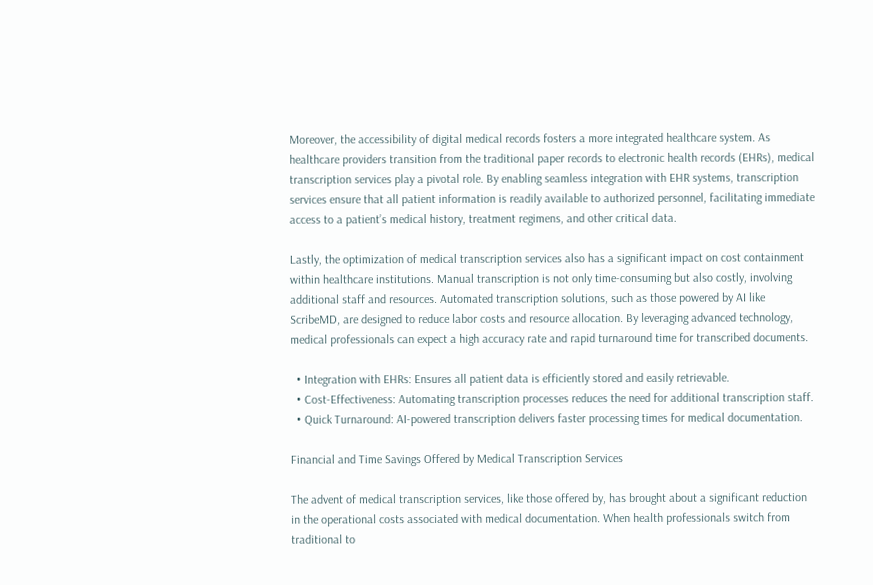Moreover, the accessibility of digital medical records fosters a more integrated healthcare system. As healthcare providers transition from the traditional paper records to electronic health records (EHRs), medical transcription services play a pivotal role. By enabling seamless integration with EHR systems, transcription services ensure that all patient information is readily available to authorized personnel, facilitating immediate access to a patient’s medical history, treatment regimens, and other critical data.

Lastly, the optimization of medical transcription services also has a significant impact on cost containment within healthcare institutions. Manual transcription is not only time-consuming but also costly, involving additional staff and resources. Automated transcription solutions, such as those powered by AI like ScribeMD, are designed to reduce labor costs and resource allocation. By leveraging advanced technology, medical professionals can expect a high accuracy rate and rapid turnaround time for transcribed documents.

  • Integration with EHRs: Ensures all patient data is efficiently stored and easily retrievable.
  • Cost-Effectiveness: Automating transcription processes reduces the need for additional transcription staff.
  • Quick Turnaround: AI-powered transcription delivers faster processing times for medical documentation.

Financial and Time Savings Offered by Medical Transcription Services

The advent of medical transcription services, like those offered by, has brought about a significant reduction in the operational costs associated with medical documentation. When health professionals switch from traditional to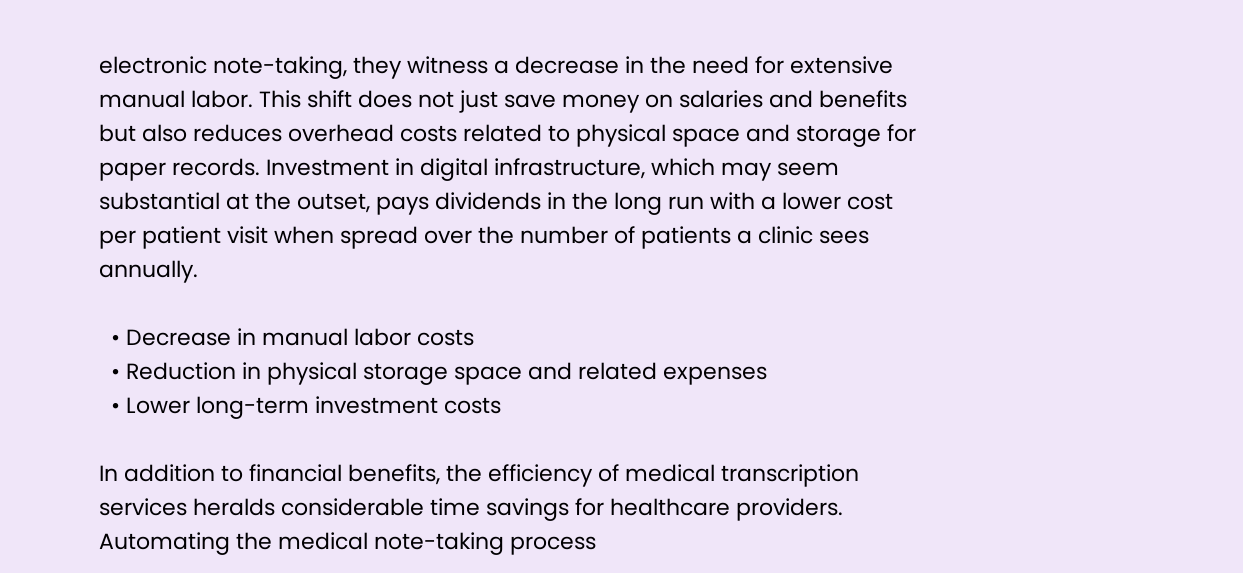electronic note-taking, they witness a decrease in the need for extensive manual labor. This shift does not just save money on salaries and benefits but also reduces overhead costs related to physical space and storage for paper records. Investment in digital infrastructure, which may seem substantial at the outset, pays dividends in the long run with a lower cost per patient visit when spread over the number of patients a clinic sees annually.

  • Decrease in manual labor costs
  • Reduction in physical storage space and related expenses
  • Lower long-term investment costs

In addition to financial benefits, the efficiency of medical transcription services heralds considerable time savings for healthcare providers. Automating the medical note-taking process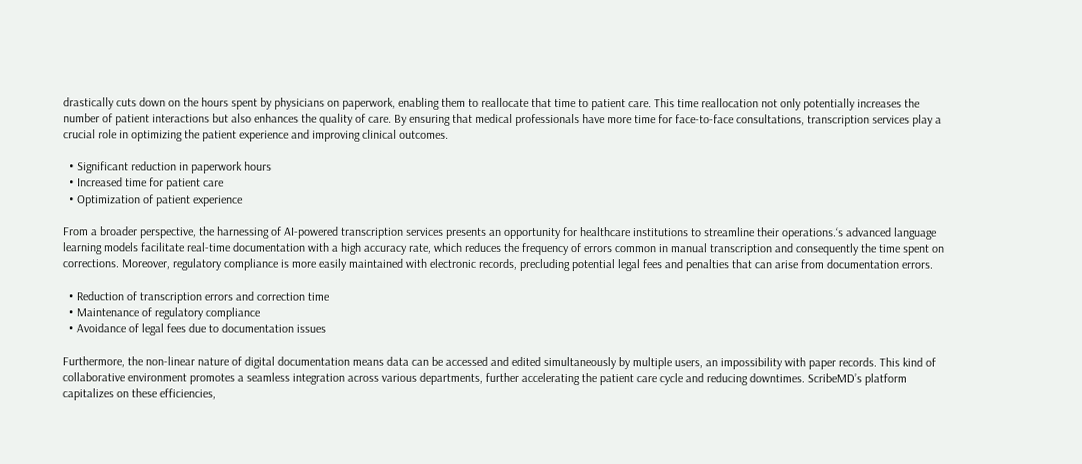drastically cuts down on the hours spent by physicians on paperwork, enabling them to reallocate that time to patient care. This time reallocation not only potentially increases the number of patient interactions but also enhances the quality of care. By ensuring that medical professionals have more time for face-to-face consultations, transcription services play a crucial role in optimizing the patient experience and improving clinical outcomes.

  • Significant reduction in paperwork hours
  • Increased time for patient care
  • Optimization of patient experience

From a broader perspective, the harnessing of AI-powered transcription services presents an opportunity for healthcare institutions to streamline their operations.‘s advanced language learning models facilitate real-time documentation with a high accuracy rate, which reduces the frequency of errors common in manual transcription and consequently the time spent on corrections. Moreover, regulatory compliance is more easily maintained with electronic records, precluding potential legal fees and penalties that can arise from documentation errors.

  • Reduction of transcription errors and correction time
  • Maintenance of regulatory compliance
  • Avoidance of legal fees due to documentation issues

Furthermore, the non-linear nature of digital documentation means data can be accessed and edited simultaneously by multiple users, an impossibility with paper records. This kind of collaborative environment promotes a seamless integration across various departments, further accelerating the patient care cycle and reducing downtimes. ScribeMD’s platform capitalizes on these efficiencies,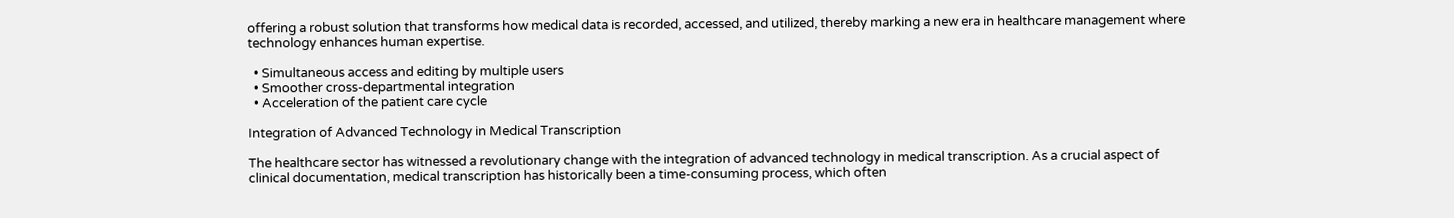offering a robust solution that transforms how medical data is recorded, accessed, and utilized, thereby marking a new era in healthcare management where technology enhances human expertise.

  • Simultaneous access and editing by multiple users
  • Smoother cross-departmental integration
  • Acceleration of the patient care cycle

Integration of Advanced Technology in Medical Transcription

The healthcare sector has witnessed a revolutionary change with the integration of advanced technology in medical transcription. As a crucial aspect of clinical documentation, medical transcription has historically been a time-consuming process, which often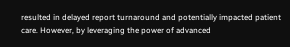resulted in delayed report turnaround and potentially impacted patient care. However, by leveraging the power of advanced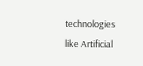technologies like Artificial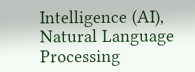Intelligence (AI), Natural Language Processing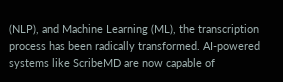(NLP), and Machine Learning (ML), the transcription process has been radically transformed. AI-powered systems like ScribeMD are now capable of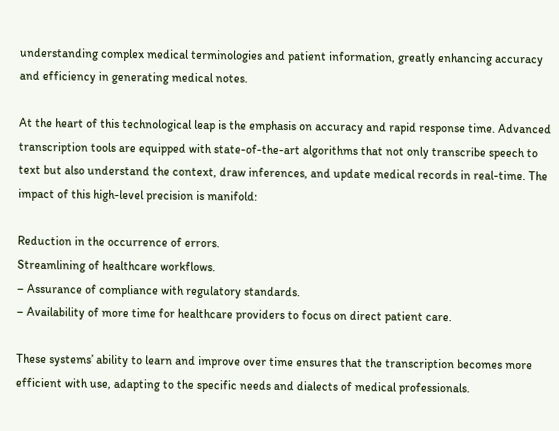understanding complex medical terminologies and patient information, greatly enhancing accuracy and efficiency in generating medical notes.

At the heart of this technological leap is the emphasis on accuracy and rapid response time. Advanced transcription tools are equipped with state-of-the-art algorithms that not only transcribe speech to text but also understand the context, draw inferences, and update medical records in real-time. The impact of this high-level precision is manifold:

Reduction in the occurrence of errors.
Streamlining of healthcare workflows.
– Assurance of compliance with regulatory standards.
– Availability of more time for healthcare providers to focus on direct patient care.

These systems’ ability to learn and improve over time ensures that the transcription becomes more efficient with use, adapting to the specific needs and dialects of medical professionals.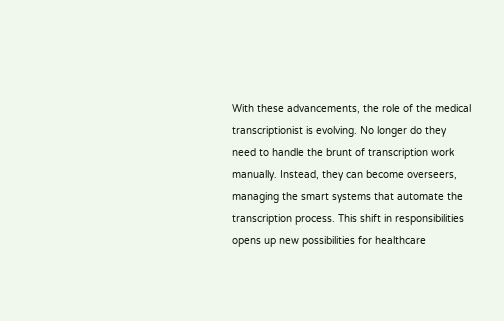With these advancements, the role of the medical transcriptionist is evolving. No longer do they need to handle the brunt of transcription work manually. Instead, they can become overseers, managing the smart systems that automate the transcription process. This shift in responsibilities opens up new possibilities for healthcare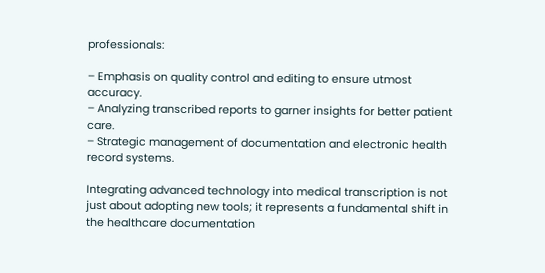professionals:

– Emphasis on quality control and editing to ensure utmost accuracy.
– Analyzing transcribed reports to garner insights for better patient care.
– Strategic management of documentation and electronic health record systems.

Integrating advanced technology into medical transcription is not just about adopting new tools; it represents a fundamental shift in the healthcare documentation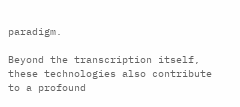paradigm.

Beyond the transcription itself, these technologies also contribute to a profound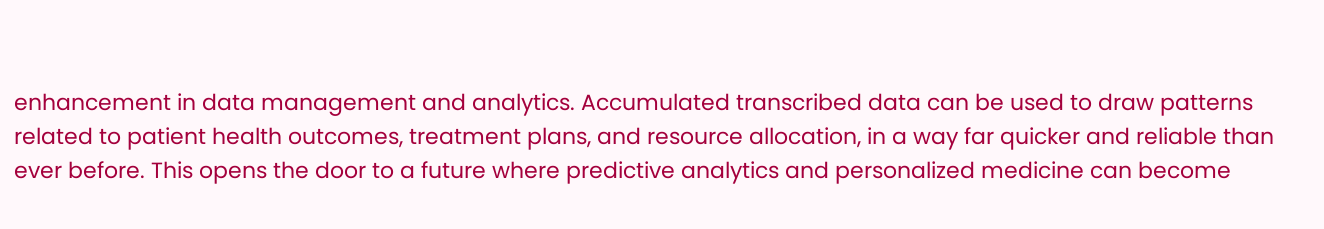enhancement in data management and analytics. Accumulated transcribed data can be used to draw patterns related to patient health outcomes, treatment plans, and resource allocation, in a way far quicker and reliable than ever before. This opens the door to a future where predictive analytics and personalized medicine can become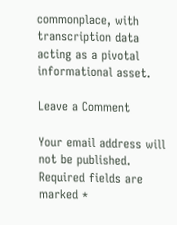commonplace, with transcription data acting as a pivotal informational asset.

Leave a Comment

Your email address will not be published. Required fields are marked *